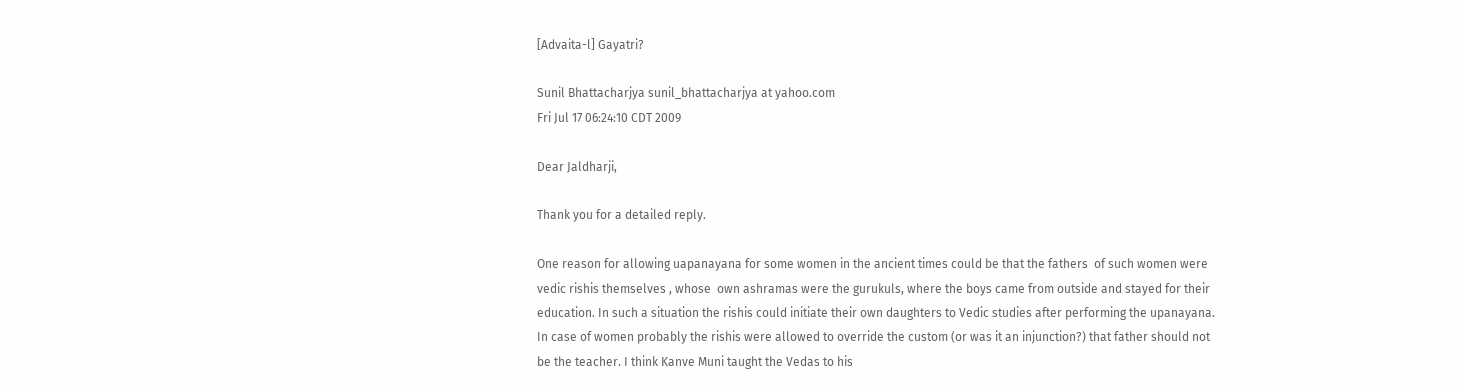[Advaita-l] Gayatri?

Sunil Bhattacharjya sunil_bhattacharjya at yahoo.com
Fri Jul 17 06:24:10 CDT 2009

Dear Jaldharji,

Thank you for a detailed reply.

One reason for allowing uapanayana for some women in the ancient times could be that the fathers  of such women were vedic rishis themselves , whose  own ashramas were the gurukuls, where the boys came from outside and stayed for their education. In such a situation the rishis could initiate their own daughters to Vedic studies after performing the upanayana. In case of women probably the rishis were allowed to override the custom (or was it an injunction?) that father should not be the teacher. I think Kanve Muni taught the Vedas to his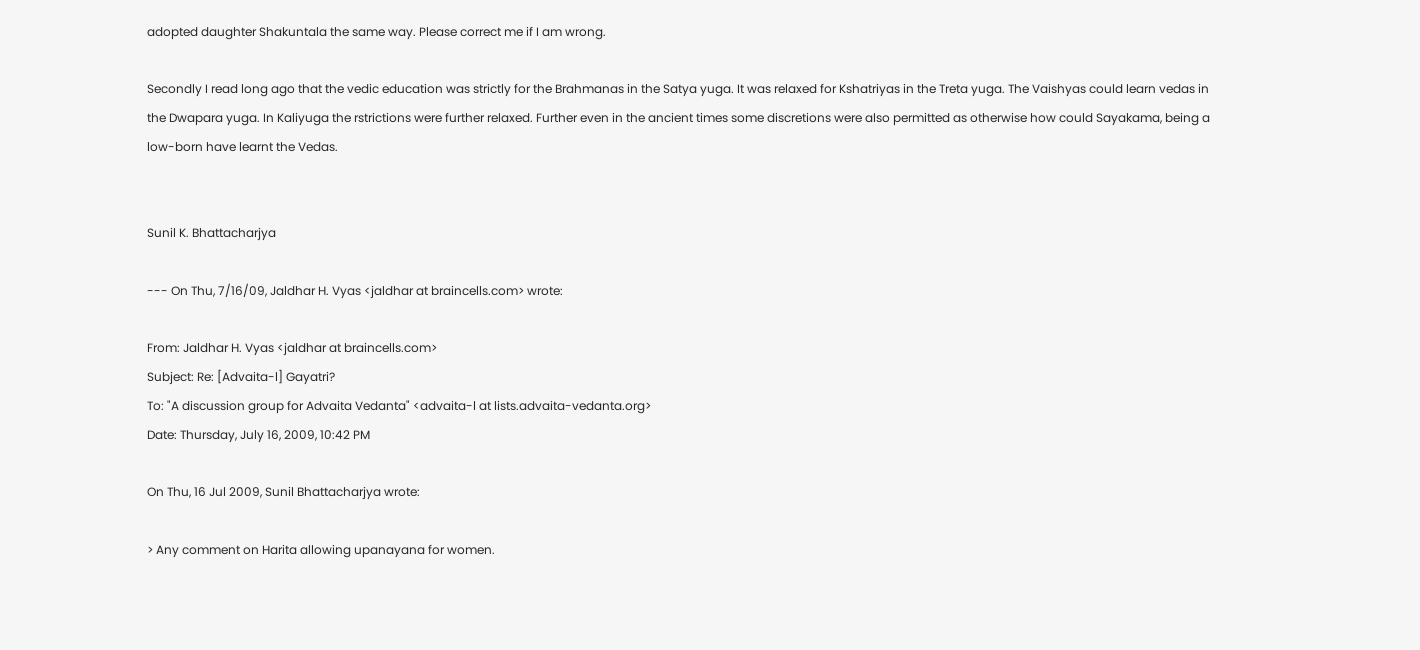adopted daughter Shakuntala the same way. Please correct me if I am wrong.

Secondly I read long ago that the vedic education was strictly for the Brahmanas in the Satya yuga. It was relaxed for Kshatriyas in the Treta yuga. The Vaishyas could learn vedas in the Dwapara yuga. In Kaliyuga the rstrictions were further relaxed. Further even in the ancient times some discretions were also permitted as otherwise how could Sayakama, being a low-born have learnt the Vedas.


Sunil K. Bhattacharjya

--- On Thu, 7/16/09, Jaldhar H. Vyas <jaldhar at braincells.com> wrote:

From: Jaldhar H. Vyas <jaldhar at braincells.com>
Subject: Re: [Advaita-l] Gayatri?
To: "A discussion group for Advaita Vedanta" <advaita-l at lists.advaita-vedanta.org>
Date: Thursday, July 16, 2009, 10:42 PM

On Thu, 16 Jul 2009, Sunil Bhattacharjya wrote:

> Any comment on Harita allowing upanayana for women.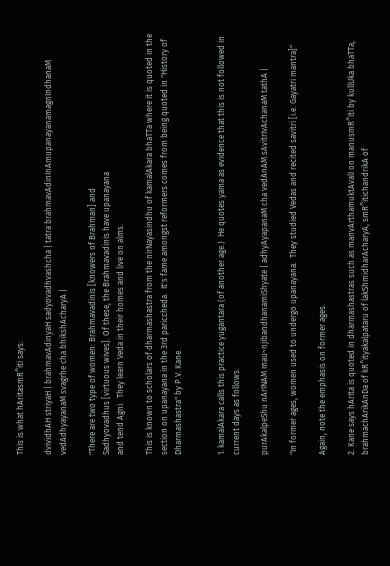This is what hAritasmR^iti says:

dvividhAH striyaH | brahmavAdinyaH sadyovadhvashcha | tatra brahmavAdinInAmupanayanamagnIndhanaM vedAdhyayanaM svagrhe cha bhikshAcharyA |

"There are two type of women: Brahmavadinis [knowers of Brahman] and
Sadhyovadhus [virtuous wives]. Of these, the Brahmavadinis have upanayana
and tend Agni.  They learn Veda in their homes and live on alms.

This is known to scholars of dharmashastra from the nirNayasindhu of kamalAkara bhaTTa where it is quoted in the section on upanayana in the 3rd pariccheda.  It's fame amongst reformers comes from being quoted in "History of Dharmashastra" by P.V. Kane.


1. kamalAkara calls this practice yugantara (of another age.)  He quotes yama as evidence that this is not followed in current days as follows:

purAkalpeShu nArINAM mau~njIbandhanamiShyate | adhyAyapanaM cha vedAnAM sAvitrIvAchanaM tathA |

"In former ages, women used to undergo upanayana.  They studied Vedas and recited savitri [i.e. Gayatri mantra]"

Again, note the emphasis on former ages.

2. Kane says hArIta is quoted in dharmashastras such as manvArthamuktAvalI on manusmR^iti by kullUka bhaTTa, brahmachArikAnDa of kR^ityakalpataru of lakShmidharAcharyA, smR^itichandrikA of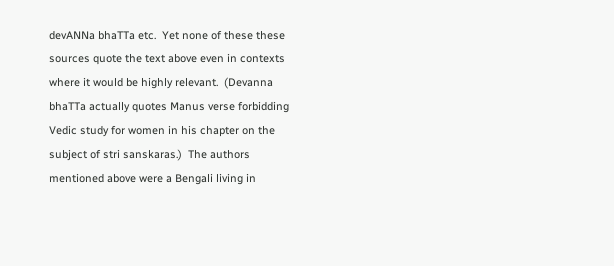devANNa bhaTTa etc.  Yet none of these these sources quote the text above even in contexts where it would be highly relevant.  (Devanna bhaTTa actually quotes Manus verse forbidding Vedic study for women in his chapter on the subject of stri sanskaras.)  The authors mentioned above were a Bengali living in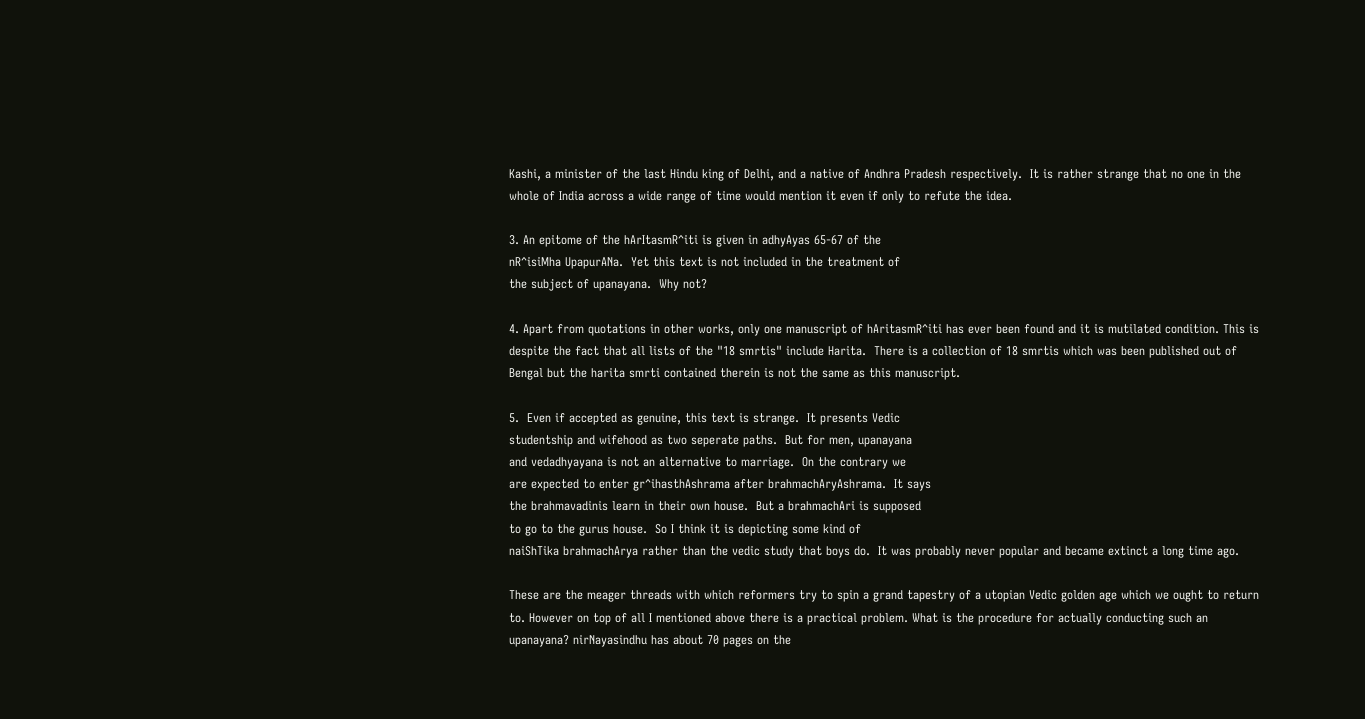Kashi, a minister of the last Hindu king of Delhi, and a native of Andhra Pradesh respectively.  It is rather strange that no one in the whole of India across a wide range of time would mention it even if only to refute the idea.

3. An epitome of the hArItasmR^iti is given in adhyAyas 65-67 of the
nR^isiMha UpapurANa.  Yet this text is not included in the treatment of
the subject of upanayana.  Why not?

4. Apart from quotations in other works, only one manuscript of hAritasmR^iti has ever been found and it is mutilated condition. This is despite the fact that all lists of the "18 smrtis" include Harita.  There is a collection of 18 smrtis which was been published out of Bengal but the harita smrti contained therein is not the same as this manuscript.

5.  Even if accepted as genuine, this text is strange.  It presents Vedic
studentship and wifehood as two seperate paths.  But for men, upanayana
and vedadhyayana is not an alternative to marriage.  On the contrary we
are expected to enter gr^ihasthAshrama after brahmachAryAshrama.  It says
the brahmavadinis learn in their own house.  But a brahmachAri is supposed
to go to the gurus house.  So I think it is depicting some kind of
naiShTika brahmachArya rather than the vedic study that boys do.  It was probably never popular and became extinct a long time ago.

These are the meager threads with which reformers try to spin a grand tapestry of a utopian Vedic golden age which we ought to return to. However on top of all I mentioned above there is a practical problem. What is the procedure for actually conducting such an upanayana? nirNayasindhu has about 70 pages on the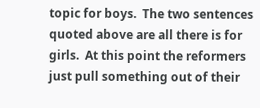topic for boys.  The two sentences
quoted above are all there is for girls.  At this point the reformers just pull something out of their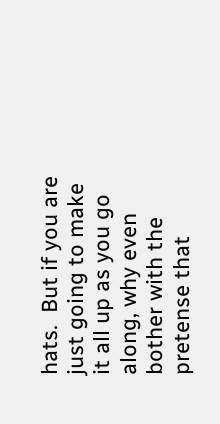hats.  But if you are just going to make it all up as you go along, why even bother with the pretense that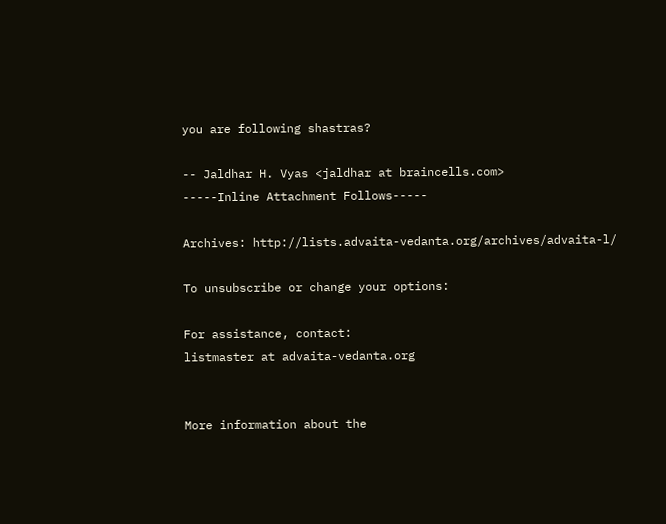you are following shastras?

-- Jaldhar H. Vyas <jaldhar at braincells.com>
-----Inline Attachment Follows-----

Archives: http://lists.advaita-vedanta.org/archives/advaita-l/

To unsubscribe or change your options:

For assistance, contact:
listmaster at advaita-vedanta.org


More information about the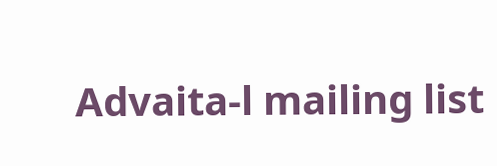Advaita-l mailing list